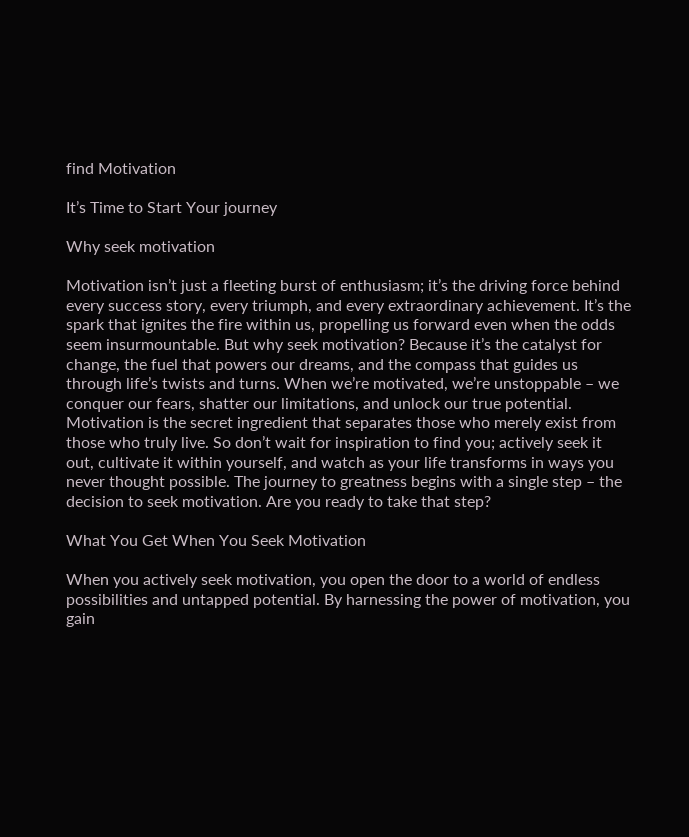find Motivation

It’s Time to Start Your journey

Why seek motivation

Motivation isn’t just a fleeting burst of enthusiasm; it’s the driving force behind every success story, every triumph, and every extraordinary achievement. It’s the spark that ignites the fire within us, propelling us forward even when the odds seem insurmountable. But why seek motivation? Because it’s the catalyst for change, the fuel that powers our dreams, and the compass that guides us through life’s twists and turns. When we’re motivated, we’re unstoppable – we conquer our fears, shatter our limitations, and unlock our true potential. Motivation is the secret ingredient that separates those who merely exist from those who truly live. So don’t wait for inspiration to find you; actively seek it out, cultivate it within yourself, and watch as your life transforms in ways you never thought possible. The journey to greatness begins with a single step – the decision to seek motivation. Are you ready to take that step?

What You Get When You Seek Motivation

When you actively seek motivation, you open the door to a world of endless possibilities and untapped potential. By harnessing the power of motivation, you gain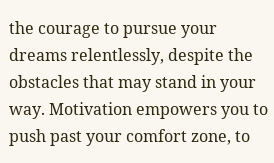the courage to pursue your dreams relentlessly, despite the obstacles that may stand in your way. Motivation empowers you to push past your comfort zone, to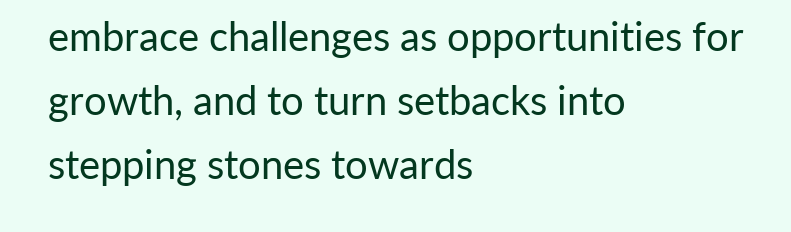embrace challenges as opportunities for growth, and to turn setbacks into stepping stones towards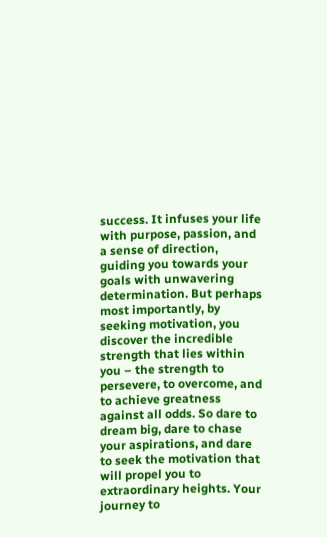success. It infuses your life with purpose, passion, and a sense of direction, guiding you towards your goals with unwavering determination. But perhaps most importantly, by seeking motivation, you discover the incredible strength that lies within you – the strength to persevere, to overcome, and to achieve greatness against all odds. So dare to dream big, dare to chase your aspirations, and dare to seek the motivation that will propel you to extraordinary heights. Your journey to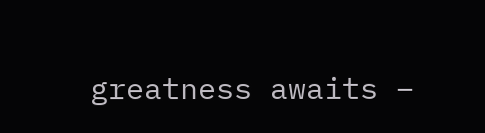greatness awaits –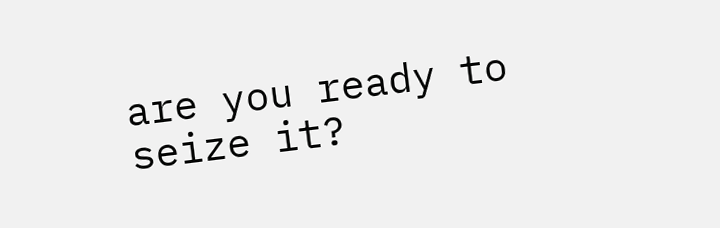are you ready to seize it?